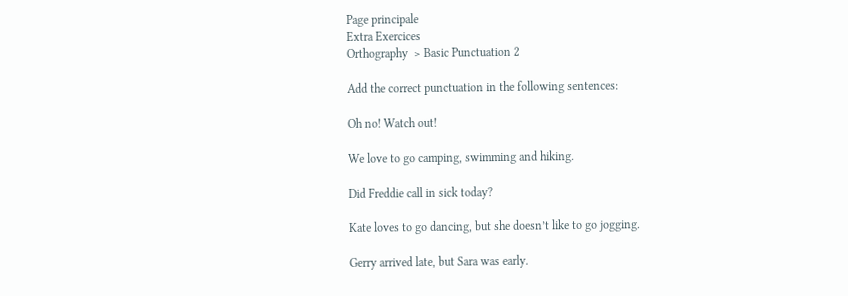Page principale
Extra Exercices
Orthography  > Basic Punctuation 2

Add the correct punctuation in the following sentences:

Oh no! Watch out!

We love to go camping, swimming and hiking.

Did Freddie call in sick today?

Kate loves to go dancing, but she doesn’t like to go jogging.

Gerry arrived late, but Sara was early.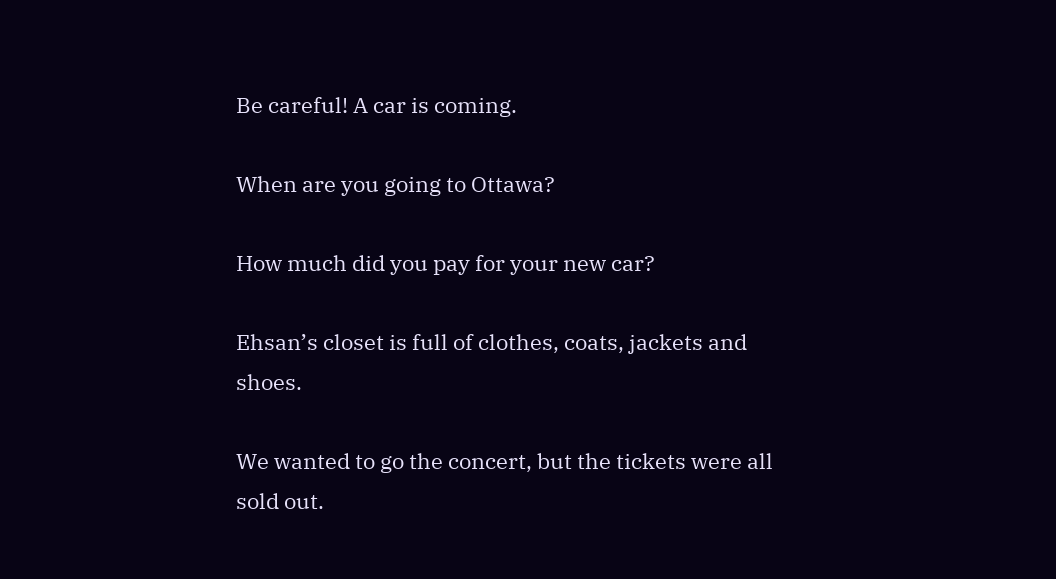Be careful! A car is coming.

When are you going to Ottawa?

How much did you pay for your new car?

Ehsan’s closet is full of clothes, coats, jackets and shoes.

We wanted to go the concert, but the tickets were all sold out.